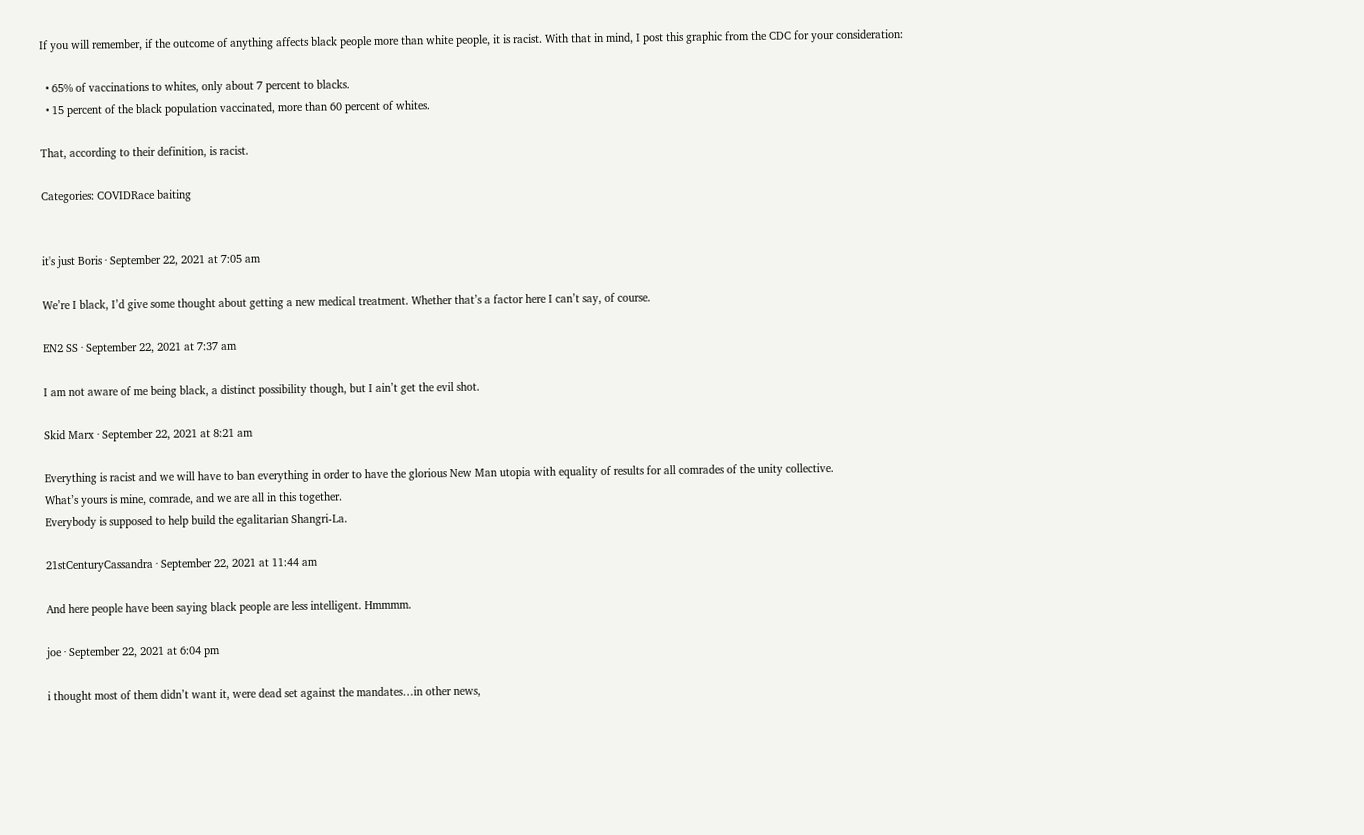If you will remember, if the outcome of anything affects black people more than white people, it is racist. With that in mind, I post this graphic from the CDC for your consideration:

  • 65% of vaccinations to whites, only about 7 percent to blacks.
  • 15 percent of the black population vaccinated, more than 60 percent of whites.

That, according to their definition, is racist.

Categories: COVIDRace baiting


it's just Boris · September 22, 2021 at 7:05 am

We’re I black, I’d give some thought about getting a new medical treatment. Whether that’s a factor here I can’t say, of course.

EN2 SS · September 22, 2021 at 7:37 am

I am not aware of me being black, a distinct possibility though, but I ain’t get the evil shot.

Skid Marx · September 22, 2021 at 8:21 am

Everything is racist and we will have to ban everything in order to have the glorious New Man utopia with equality of results for all comrades of the unity collective.
What’s yours is mine, comrade, and we are all in this together.
Everybody is supposed to help build the egalitarian Shangri-La.

21stCenturyCassandra · September 22, 2021 at 11:44 am

And here people have been saying black people are less intelligent. Hmmmm.

joe · September 22, 2021 at 6:04 pm

i thought most of them didn’t want it, were dead set against the mandates…in other news,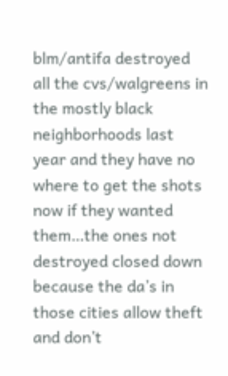blm/antifa destroyed all the cvs/walgreens in the mostly black neighborhoods last year and they have no where to get the shots now if they wanted them…the ones not destroyed closed down because the da’s in those cities allow theft and don’t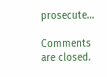prosecute…

Comments are closed.